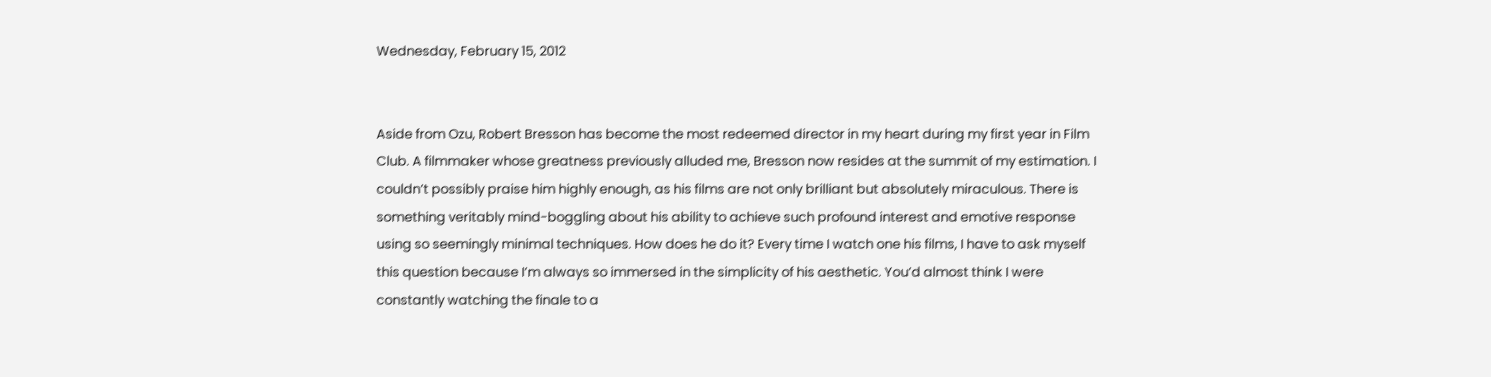Wednesday, February 15, 2012


Aside from Ozu, Robert Bresson has become the most redeemed director in my heart during my first year in Film Club. A filmmaker whose greatness previously alluded me, Bresson now resides at the summit of my estimation. I couldn’t possibly praise him highly enough, as his films are not only brilliant but absolutely miraculous. There is something veritably mind-boggling about his ability to achieve such profound interest and emotive response using so seemingly minimal techniques. How does he do it? Every time I watch one his films, I have to ask myself this question because I’m always so immersed in the simplicity of his aesthetic. You’d almost think I were constantly watching the finale to a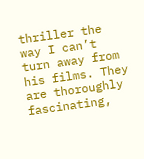thriller the way I can’t turn away from his films. They are thoroughly fascinating,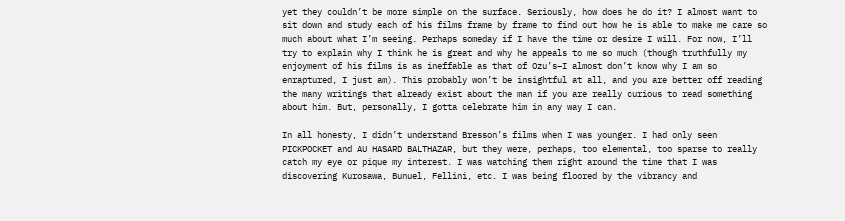yet they couldn’t be more simple on the surface. Seriously, how does he do it? I almost want to sit down and study each of his films frame by frame to find out how he is able to make me care so much about what I’m seeing. Perhaps someday if I have the time or desire I will. For now, I’ll try to explain why I think he is great and why he appeals to me so much (though truthfully my enjoyment of his films is as ineffable as that of Ozu’s–I almost don’t know why I am so enraptured, I just am). This probably won’t be insightful at all, and you are better off reading the many writings that already exist about the man if you are really curious to read something about him. But, personally, I gotta celebrate him in any way I can.

In all honesty, I didn’t understand Bresson’s films when I was younger. I had only seen PICKPOCKET and AU HASARD BALTHAZAR, but they were, perhaps, too elemental, too sparse to really catch my eye or pique my interest. I was watching them right around the time that I was discovering Kurosawa, Bunuel, Fellini, etc. I was being floored by the vibrancy and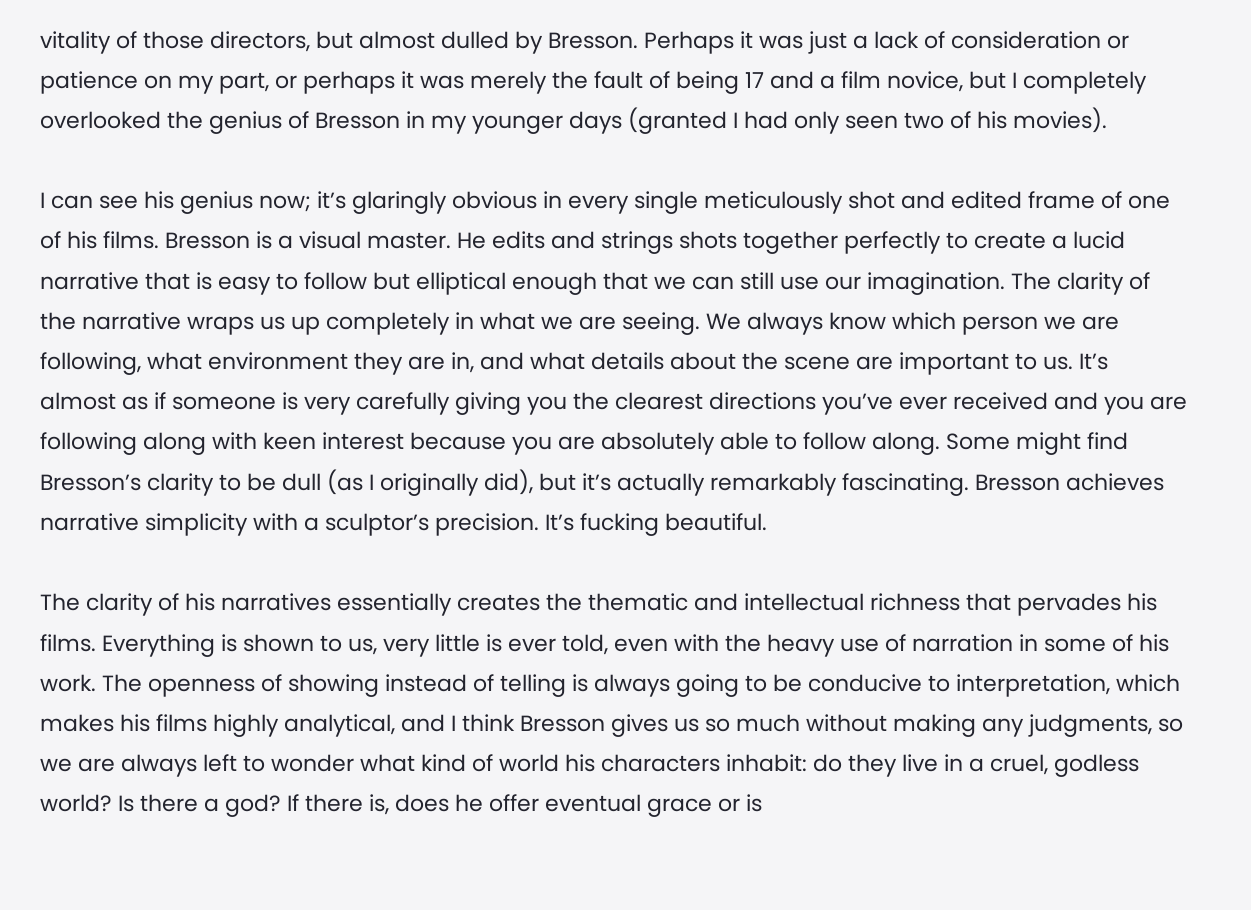vitality of those directors, but almost dulled by Bresson. Perhaps it was just a lack of consideration or patience on my part, or perhaps it was merely the fault of being 17 and a film novice, but I completely overlooked the genius of Bresson in my younger days (granted I had only seen two of his movies).

I can see his genius now; it’s glaringly obvious in every single meticulously shot and edited frame of one of his films. Bresson is a visual master. He edits and strings shots together perfectly to create a lucid narrative that is easy to follow but elliptical enough that we can still use our imagination. The clarity of the narrative wraps us up completely in what we are seeing. We always know which person we are following, what environment they are in, and what details about the scene are important to us. It’s almost as if someone is very carefully giving you the clearest directions you’ve ever received and you are following along with keen interest because you are absolutely able to follow along. Some might find Bresson’s clarity to be dull (as I originally did), but it’s actually remarkably fascinating. Bresson achieves narrative simplicity with a sculptor’s precision. It’s fucking beautiful.

The clarity of his narratives essentially creates the thematic and intellectual richness that pervades his films. Everything is shown to us, very little is ever told, even with the heavy use of narration in some of his work. The openness of showing instead of telling is always going to be conducive to interpretation, which makes his films highly analytical, and I think Bresson gives us so much without making any judgments, so we are always left to wonder what kind of world his characters inhabit: do they live in a cruel, godless world? Is there a god? If there is, does he offer eventual grace or is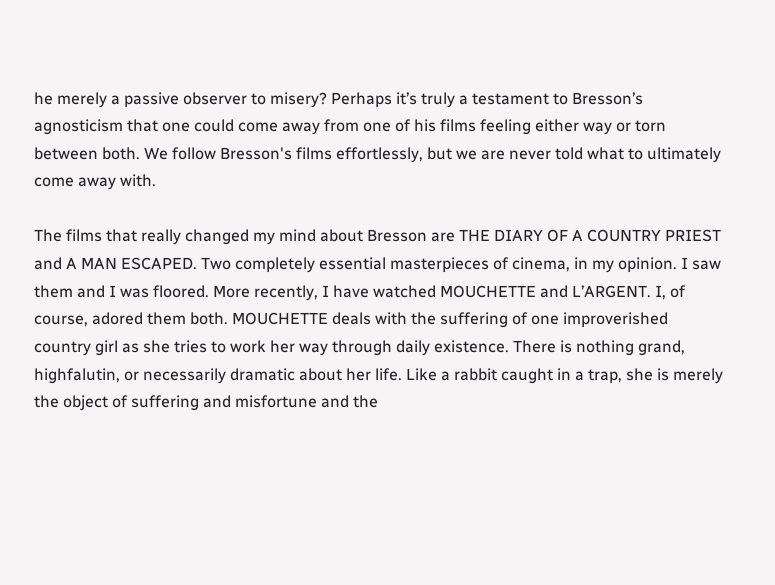he merely a passive observer to misery? Perhaps it’s truly a testament to Bresson’s agnosticism that one could come away from one of his films feeling either way or torn between both. We follow Bresson's films effortlessly, but we are never told what to ultimately come away with.

The films that really changed my mind about Bresson are THE DIARY OF A COUNTRY PRIEST and A MAN ESCAPED. Two completely essential masterpieces of cinema, in my opinion. I saw them and I was floored. More recently, I have watched MOUCHETTE and L’ARGENT. I, of course, adored them both. MOUCHETTE deals with the suffering of one improverished country girl as she tries to work her way through daily existence. There is nothing grand, highfalutin, or necessarily dramatic about her life. Like a rabbit caught in a trap, she is merely the object of suffering and misfortune and the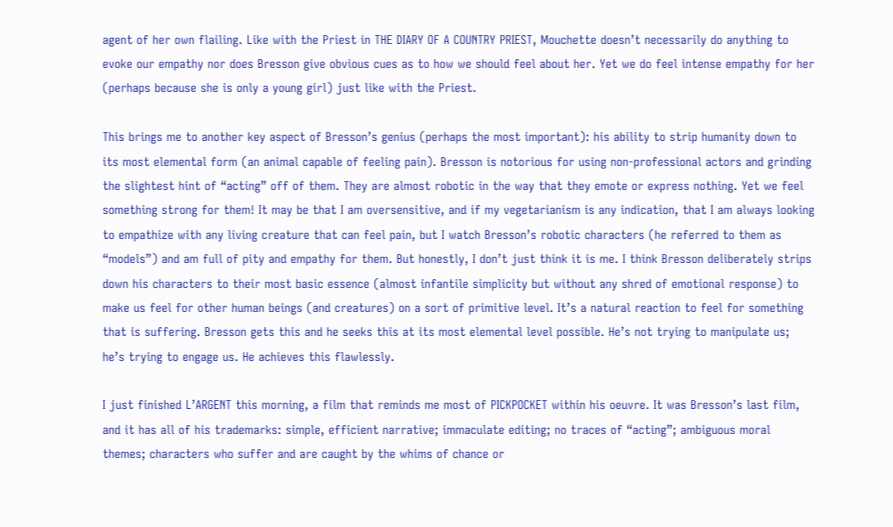agent of her own flailing. Like with the Priest in THE DIARY OF A COUNTRY PRIEST, Mouchette doesn’t necessarily do anything to evoke our empathy nor does Bresson give obvious cues as to how we should feel about her. Yet we do feel intense empathy for her (perhaps because she is only a young girl) just like with the Priest.

This brings me to another key aspect of Bresson’s genius (perhaps the most important): his ability to strip humanity down to its most elemental form (an animal capable of feeling pain). Bresson is notorious for using non-professional actors and grinding the slightest hint of “acting” off of them. They are almost robotic in the way that they emote or express nothing. Yet we feel something strong for them! It may be that I am oversensitive, and if my vegetarianism is any indication, that I am always looking to empathize with any living creature that can feel pain, but I watch Bresson’s robotic characters (he referred to them as “models”) and am full of pity and empathy for them. But honestly, I don’t just think it is me. I think Bresson deliberately strips down his characters to their most basic essence (almost infantile simplicity but without any shred of emotional response) to make us feel for other human beings (and creatures) on a sort of primitive level. It’s a natural reaction to feel for something that is suffering. Bresson gets this and he seeks this at its most elemental level possible. He’s not trying to manipulate us; he’s trying to engage us. He achieves this flawlessly.

I just finished L’ARGENT this morning, a film that reminds me most of PICKPOCKET within his oeuvre. It was Bresson’s last film, and it has all of his trademarks: simple, efficient narrative; immaculate editing; no traces of “acting”; ambiguous moral themes; characters who suffer and are caught by the whims of chance or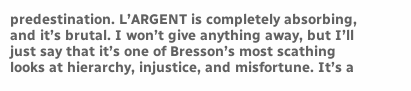predestination. L’ARGENT is completely absorbing, and it’s brutal. I won’t give anything away, but I’ll just say that it’s one of Bresson’s most scathing looks at hierarchy, injustice, and misfortune. It’s a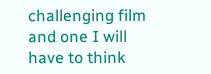challenging film and one I will have to think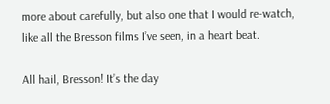more about carefully, but also one that I would re-watch, like all the Bresson films I’ve seen, in a heart beat.

All hail, Bresson! It’s the day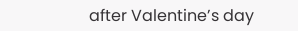after Valentine’s day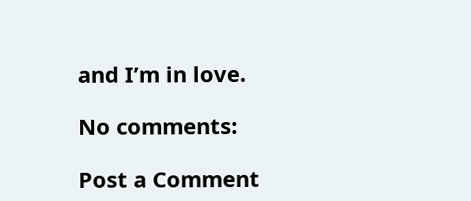and I’m in love.

No comments:

Post a Comment